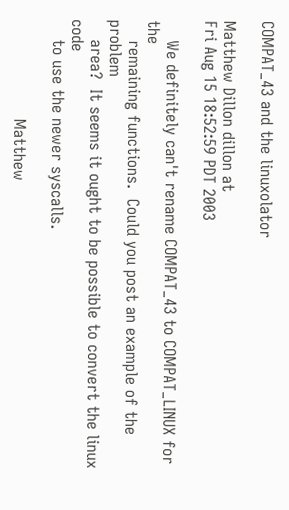COMPAT_43 and the linuxolator

Matthew Dillon dillon at
Fri Aug 15 18:52:59 PDT 2003

    We definitely can't rename COMPAT_43 to COMPAT_LINUX for the
    remaining functions.  Could you post an example of the problem
    area?  It seems it ought to be possible to convert the linux code
    to use the newer syscalls.

                    Matthew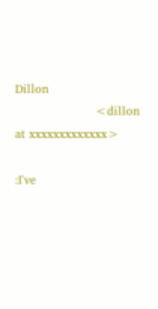Dillon
                    <dillon at xxxxxxxxxxxxx>

:I've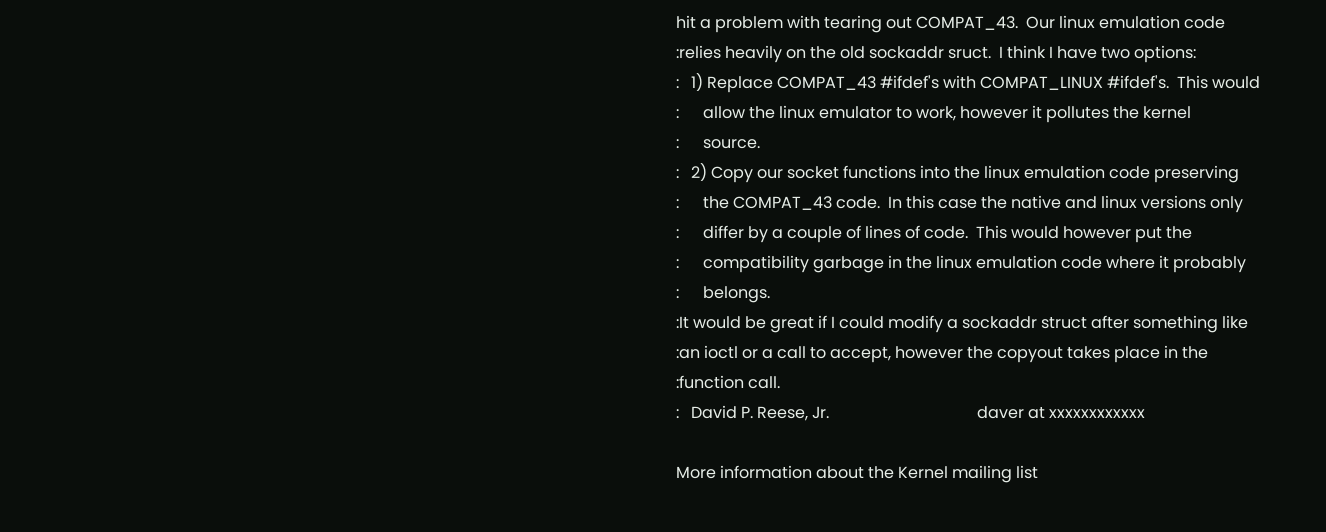hit a problem with tearing out COMPAT_43.  Our linux emulation code
:relies heavily on the old sockaddr sruct.  I think I have two options:
:   1) Replace COMPAT_43 #ifdef's with COMPAT_LINUX #ifdef's.  This would
:      allow the linux emulator to work, however it pollutes the kernel
:      source.
:   2) Copy our socket functions into the linux emulation code preserving
:      the COMPAT_43 code.  In this case the native and linux versions only
:      differ by a couple of lines of code.  This would however put the
:      compatibility garbage in the linux emulation code where it probably
:      belongs.
:It would be great if I could modify a sockaddr struct after something like
:an ioctl or a call to accept, however the copyout takes place in the
:function call.
:   David P. Reese, Jr.                                     daver at xxxxxxxxxxxx

More information about the Kernel mailing list